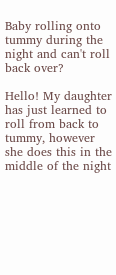Baby rolling onto tummy during the night and can't roll back over?

Hello! My daughter has just learned to roll from back to tummy, however she does this in the middle of the night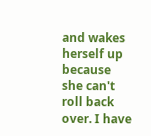and wakes herself up because she can't roll back over. I have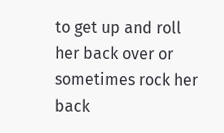to get up and roll her back over or sometimes rock her back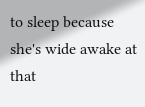to sleep because she's wide awake at that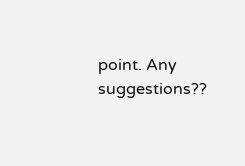point. Any suggestions??